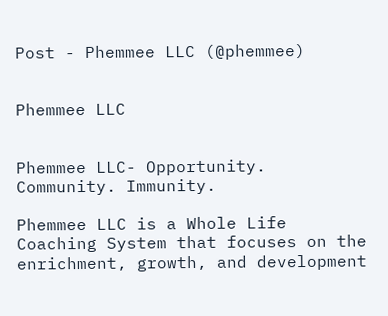Post - Phemmee LLC (@phemmee)


Phemmee LLC


Phemmee LLC- Opportunity. Community. Immunity.

Phemmee LLC is a Whole Life Coaching System that focuses on the enrichment, growth, and development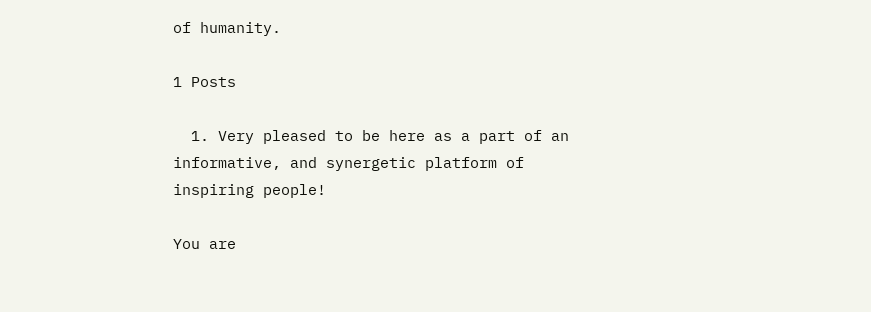of humanity.

1 Posts

  1. Very pleased to be here as a part of an informative, and synergetic platform of inspiring people!

You are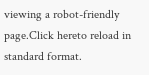viewing a robot-friendly page.Click hereto reload in standard format.